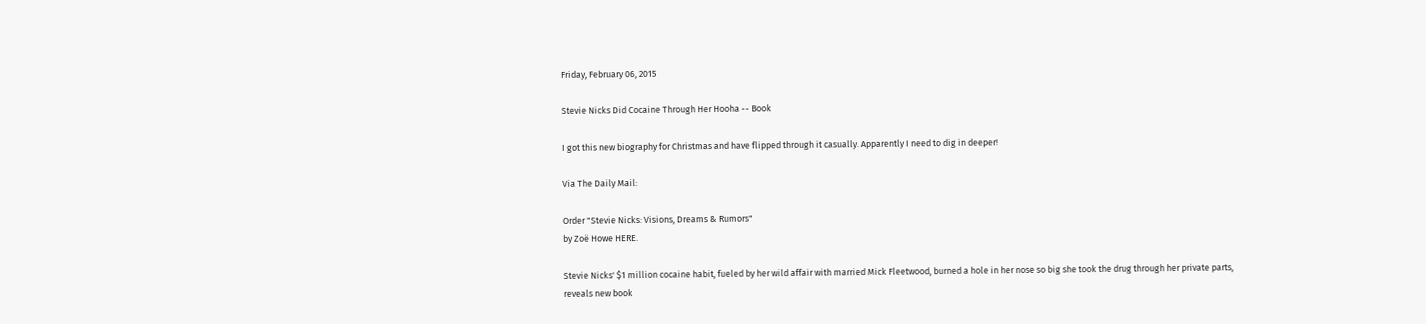Friday, February 06, 2015

Stevie Nicks Did Cocaine Through Her Hooha -- Book

I got this new biography for Christmas and have flipped through it casually. Apparently I need to dig in deeper!

Via The Daily Mail:

Order "Stevie Nicks: Visions, Dreams & Rumors"
by Zoë Howe HERE.

Stevie Nicks' $1 million cocaine habit, fueled by her wild affair with married Mick Fleetwood, burned a hole in her nose so big she took the drug through her private parts, reveals new book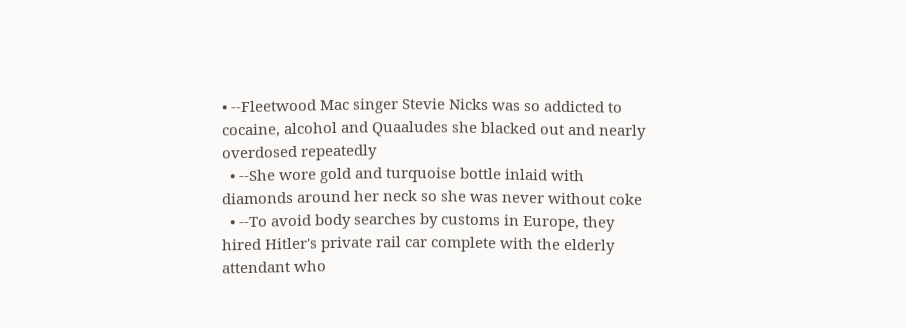• --Fleetwood Mac singer Stevie Nicks was so addicted to cocaine, alcohol and Quaaludes she blacked out and nearly overdosed repeatedly
  • --She wore gold and turquoise bottle inlaid with diamonds around her neck so she was never without coke
  • --To avoid body searches by customs in Europe, they hired Hitler's private rail car complete with the elderly attendant who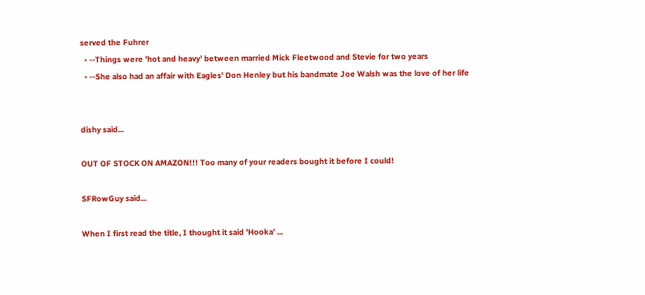served the Fuhrer
  • --Things were 'hot and heavy' between married Mick Fleetwood and Stevie for two years
  • --She also had an affair with Eagles' Don Henley but his bandmate Joe Walsh was the love of her life


dishy said...

OUT OF STOCK ON AMAZON!!! Too many of your readers bought it before I could!

SFRowGuy said...

When I first read the title, I thought it said 'Hooka' ...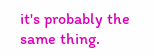it's probably the same thing.